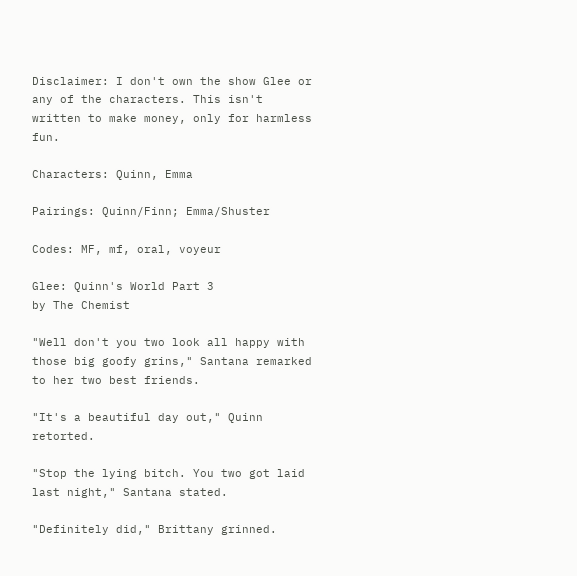Disclaimer: I don't own the show Glee or any of the characters. This isn't written to make money, only for harmless fun.

Characters: Quinn, Emma

Pairings: Quinn/Finn; Emma/Shuster

Codes: MF, mf, oral, voyeur

Glee: Quinn's World Part 3
by The Chemist

"Well don't you two look all happy with those big goofy grins," Santana remarked to her two best friends.

"It's a beautiful day out," Quinn retorted.

"Stop the lying bitch. You two got laid last night," Santana stated.

"Definitely did," Brittany grinned.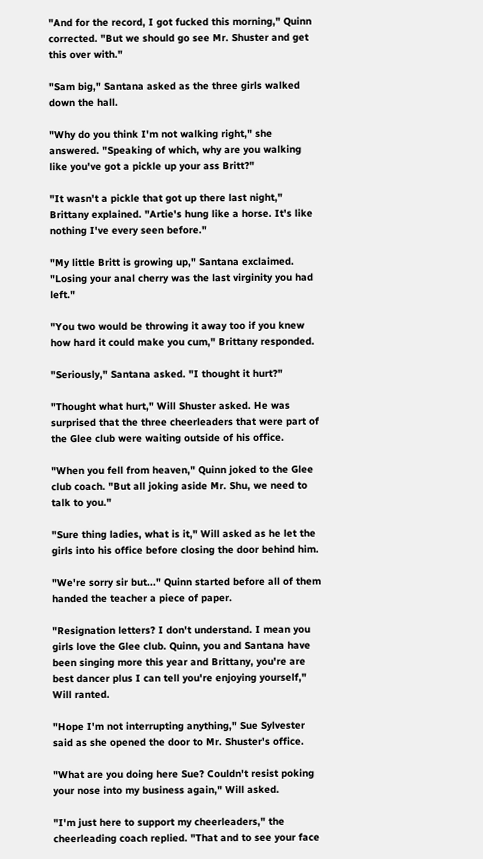"And for the record, I got fucked this morning," Quinn corrected. "But we should go see Mr. Shuster and get this over with."

"Sam big," Santana asked as the three girls walked down the hall.

"Why do you think I'm not walking right," she answered. "Speaking of which, why are you walking like you've got a pickle up your ass Britt?"

"It wasn't a pickle that got up there last night," Brittany explained. "Artie's hung like a horse. It's like nothing I've every seen before."

"My little Britt is growing up," Santana exclaimed. "Losing your anal cherry was the last virginity you had left."

"You two would be throwing it away too if you knew how hard it could make you cum," Brittany responded.

"Seriously," Santana asked. "I thought it hurt?"

"Thought what hurt," Will Shuster asked. He was surprised that the three cheerleaders that were part of the Glee club were waiting outside of his office.

"When you fell from heaven," Quinn joked to the Glee club coach. "But all joking aside Mr. Shu, we need to talk to you."

"Sure thing ladies, what is it," Will asked as he let the girls into his office before closing the door behind him.

"We're sorry sir but..." Quinn started before all of them handed the teacher a piece of paper.

"Resignation letters? I don't understand. I mean you girls love the Glee club. Quinn, you and Santana have been singing more this year and Brittany, you're are best dancer plus I can tell you're enjoying yourself," Will ranted.

"Hope I'm not interrupting anything," Sue Sylvester said as she opened the door to Mr. Shuster's office.

"What are you doing here Sue? Couldn't resist poking your nose into my business again," Will asked.

"I'm just here to support my cheerleaders," the cheerleading coach replied. "That and to see your face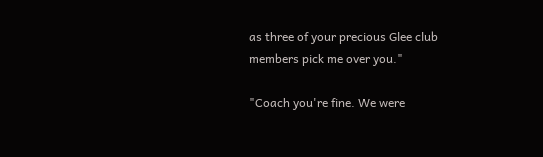as three of your precious Glee club members pick me over you."

"Coach you're fine. We were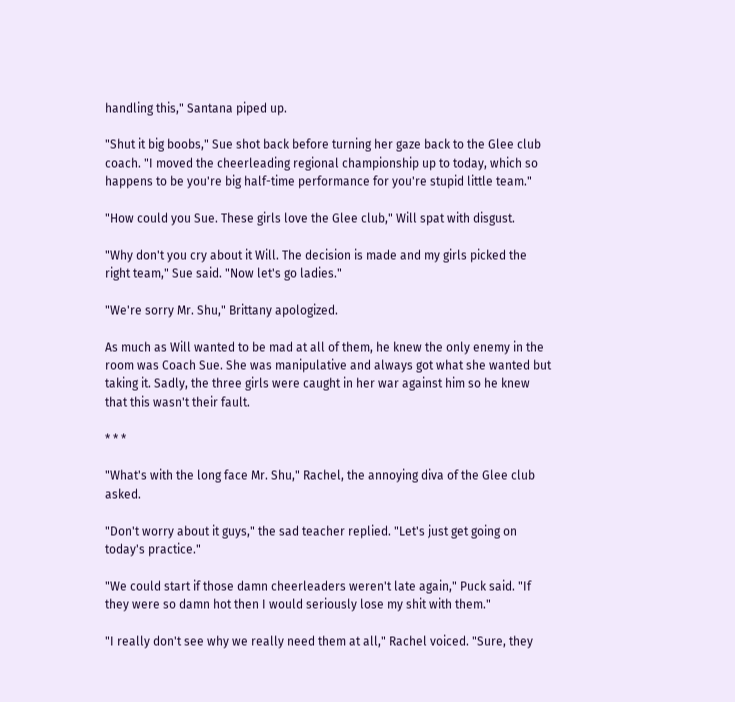handling this," Santana piped up.

"Shut it big boobs," Sue shot back before turning her gaze back to the Glee club coach. "I moved the cheerleading regional championship up to today, which so happens to be you're big half-time performance for you're stupid little team."

"How could you Sue. These girls love the Glee club," Will spat with disgust.

"Why don't you cry about it Will. The decision is made and my girls picked the right team," Sue said. "Now let's go ladies."

"We're sorry Mr. Shu," Brittany apologized.

As much as Will wanted to be mad at all of them, he knew the only enemy in the room was Coach Sue. She was manipulative and always got what she wanted but taking it. Sadly, the three girls were caught in her war against him so he knew that this wasn't their fault.

* * *

"What's with the long face Mr. Shu," Rachel, the annoying diva of the Glee club asked.

"Don't worry about it guys," the sad teacher replied. "Let's just get going on today's practice."

"We could start if those damn cheerleaders weren't late again," Puck said. "If they were so damn hot then I would seriously lose my shit with them."

"I really don't see why we really need them at all," Rachel voiced. "Sure, they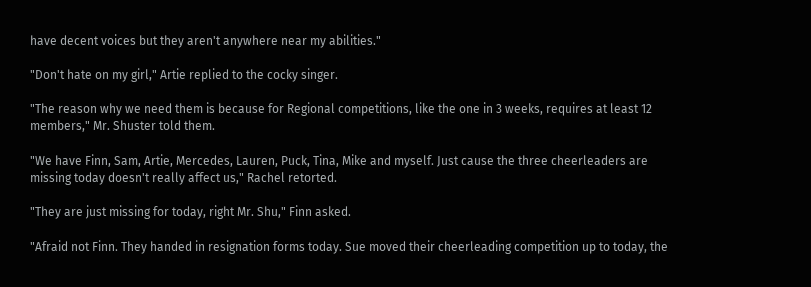have decent voices but they aren't anywhere near my abilities."

"Don't hate on my girl," Artie replied to the cocky singer.

"The reason why we need them is because for Regional competitions, like the one in 3 weeks, requires at least 12 members," Mr. Shuster told them.

"We have Finn, Sam, Artie, Mercedes, Lauren, Puck, Tina, Mike and myself. Just cause the three cheerleaders are missing today doesn't really affect us," Rachel retorted.

"They are just missing for today, right Mr. Shu," Finn asked.

"Afraid not Finn. They handed in resignation forms today. Sue moved their cheerleading competition up to today, the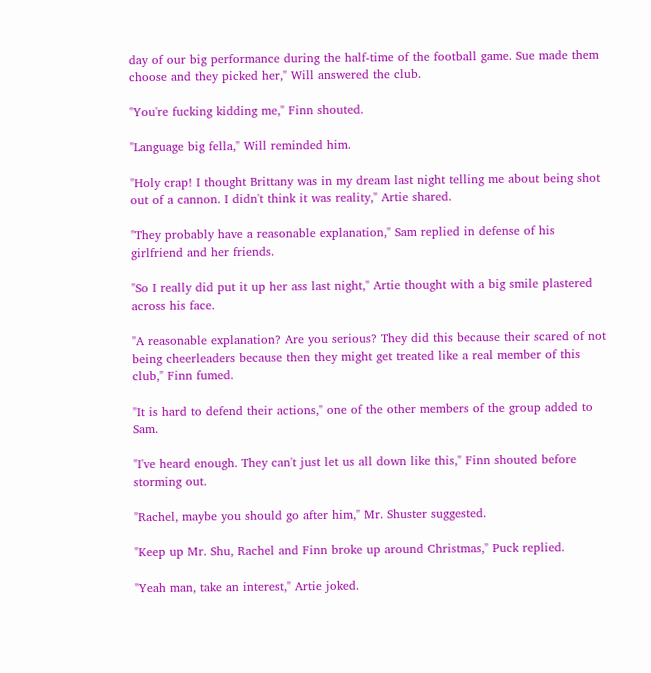day of our big performance during the half-time of the football game. Sue made them choose and they picked her," Will answered the club.

"You're fucking kidding me," Finn shouted.

"Language big fella," Will reminded him.

"Holy crap! I thought Brittany was in my dream last night telling me about being shot out of a cannon. I didn't think it was reality," Artie shared.

"They probably have a reasonable explanation," Sam replied in defense of his girlfriend and her friends.

"So I really did put it up her ass last night," Artie thought with a big smile plastered across his face.

"A reasonable explanation? Are you serious? They did this because their scared of not being cheerleaders because then they might get treated like a real member of this club," Finn fumed.

"It is hard to defend their actions," one of the other members of the group added to Sam.

"I've heard enough. They can't just let us all down like this," Finn shouted before storming out.

"Rachel, maybe you should go after him," Mr. Shuster suggested.

"Keep up Mr. Shu, Rachel and Finn broke up around Christmas," Puck replied.

"Yeah man, take an interest," Artie joked.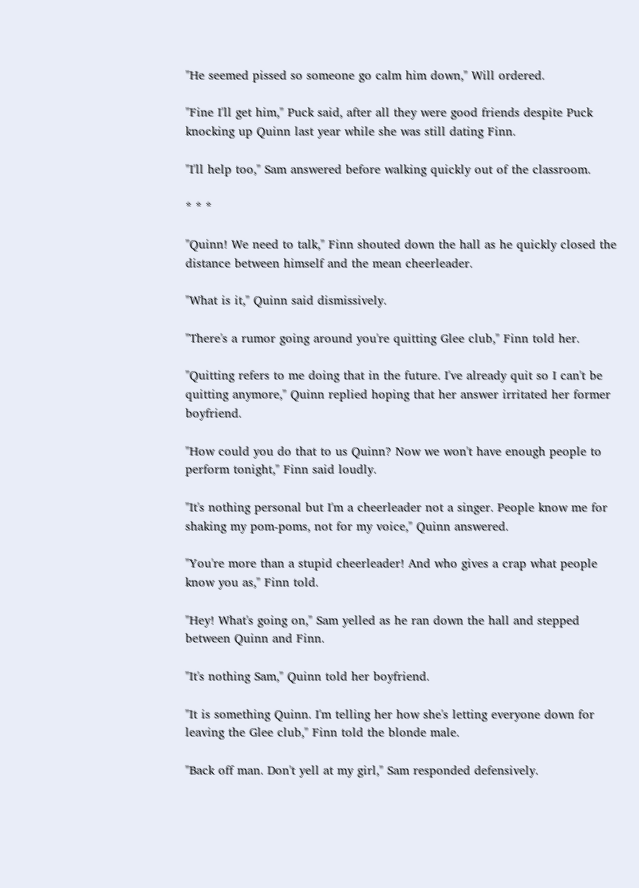"He seemed pissed so someone go calm him down," Will ordered.

"Fine I'll get him," Puck said, after all they were good friends despite Puck knocking up Quinn last year while she was still dating Finn.

"I'll help too," Sam answered before walking quickly out of the classroom.

* * *

"Quinn! We need to talk," Finn shouted down the hall as he quickly closed the distance between himself and the mean cheerleader.

"What is it," Quinn said dismissively.

"There's a rumor going around you're quitting Glee club," Finn told her.

"Quitting refers to me doing that in the future. I've already quit so I can't be quitting anymore," Quinn replied hoping that her answer irritated her former boyfriend.

"How could you do that to us Quinn? Now we won't have enough people to perform tonight," Finn said loudly.

"It's nothing personal but I'm a cheerleader not a singer. People know me for shaking my pom-poms, not for my voice," Quinn answered.

"You're more than a stupid cheerleader! And who gives a crap what people know you as," Finn told.

"Hey! What's going on," Sam yelled as he ran down the hall and stepped between Quinn and Finn.

"It's nothing Sam," Quinn told her boyfriend.

"It is something Quinn. I'm telling her how she's letting everyone down for leaving the Glee club," Finn told the blonde male.

"Back off man. Don't yell at my girl," Sam responded defensively.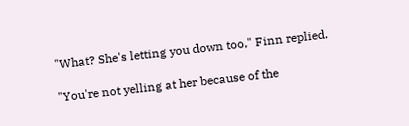"What? She's letting you down too," Finn replied.

"You're not yelling at her because of the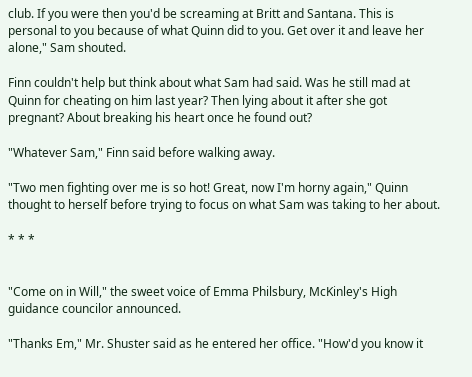club. If you were then you'd be screaming at Britt and Santana. This is personal to you because of what Quinn did to you. Get over it and leave her alone," Sam shouted.

Finn couldn't help but think about what Sam had said. Was he still mad at Quinn for cheating on him last year? Then lying about it after she got pregnant? About breaking his heart once he found out?

"Whatever Sam," Finn said before walking away.

"Two men fighting over me is so hot! Great, now I'm horny again," Quinn thought to herself before trying to focus on what Sam was taking to her about.

* * *


"Come on in Will," the sweet voice of Emma Philsbury, McKinley's High guidance councilor announced.

"Thanks Em," Mr. Shuster said as he entered her office. "How'd you know it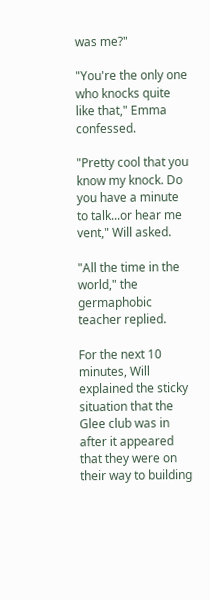was me?"

"You're the only one who knocks quite like that," Emma confessed.

"Pretty cool that you know my knock. Do you have a minute to talk...or hear me vent," Will asked.

"All the time in the world," the germaphobic teacher replied.

For the next 10 minutes, Will explained the sticky situation that the Glee club was in after it appeared that they were on their way to building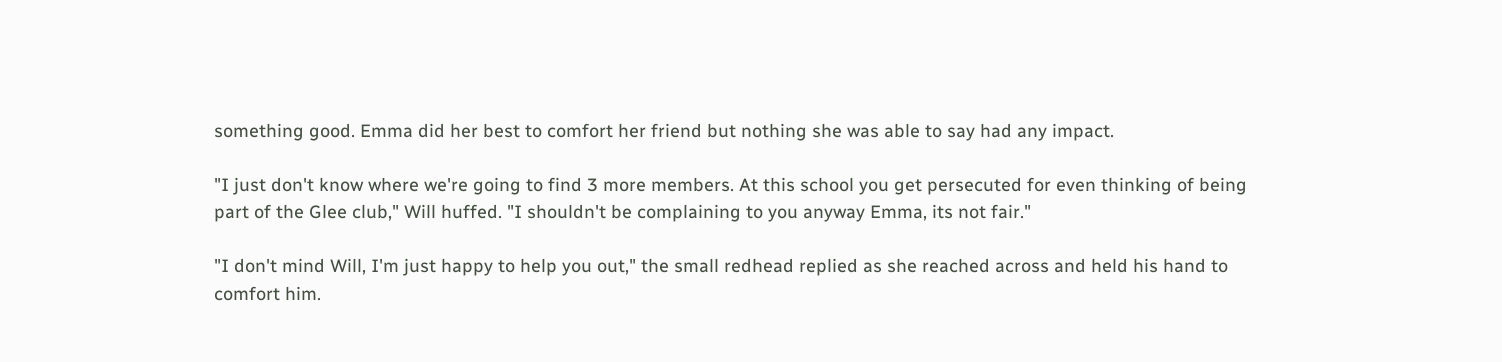something good. Emma did her best to comfort her friend but nothing she was able to say had any impact.

"I just don't know where we're going to find 3 more members. At this school you get persecuted for even thinking of being part of the Glee club," Will huffed. "I shouldn't be complaining to you anyway Emma, its not fair."

"I don't mind Will, I'm just happy to help you out," the small redhead replied as she reached across and held his hand to comfort him.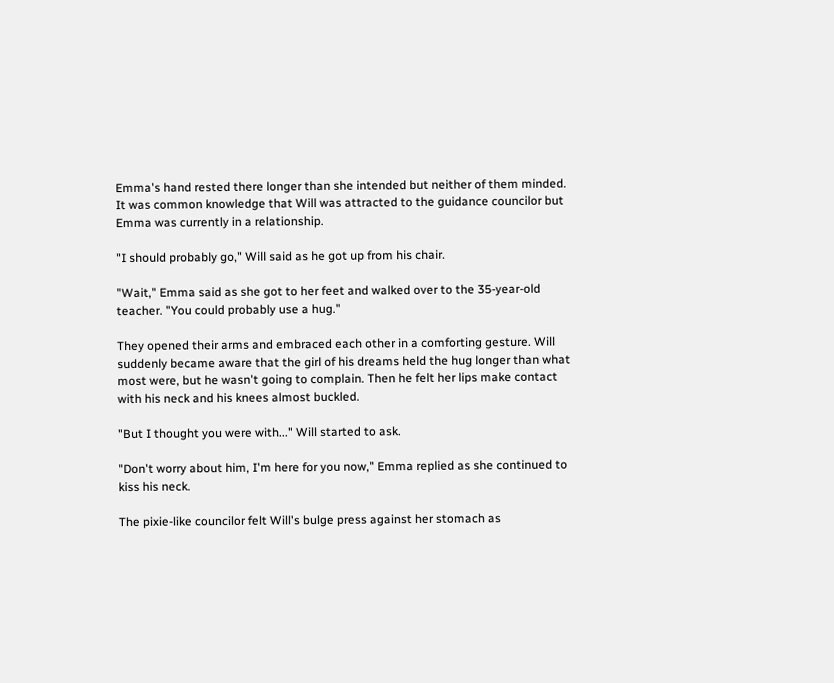Emma's hand rested there longer than she intended but neither of them minded. It was common knowledge that Will was attracted to the guidance councilor but Emma was currently in a relationship.

"I should probably go," Will said as he got up from his chair.

"Wait," Emma said as she got to her feet and walked over to the 35-year-old teacher. "You could probably use a hug."

They opened their arms and embraced each other in a comforting gesture. Will suddenly became aware that the girl of his dreams held the hug longer than what most were, but he wasn't going to complain. Then he felt her lips make contact with his neck and his knees almost buckled.

"But I thought you were with..." Will started to ask.

"Don't worry about him, I'm here for you now," Emma replied as she continued to kiss his neck.

The pixie-like councilor felt Will's bulge press against her stomach as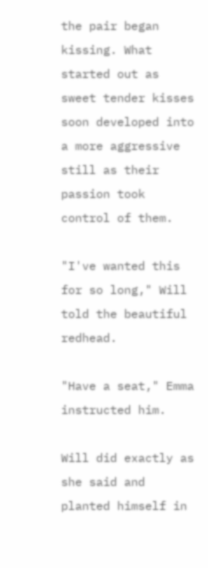the pair began kissing. What started out as sweet tender kisses soon developed into a more aggressive still as their passion took control of them.

"I've wanted this for so long," Will told the beautiful redhead.

"Have a seat," Emma instructed him.

Will did exactly as she said and planted himself in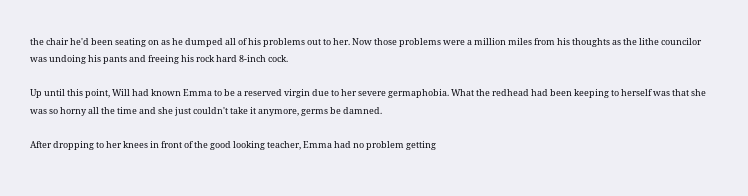the chair he'd been seating on as he dumped all of his problems out to her. Now those problems were a million miles from his thoughts as the lithe councilor was undoing his pants and freeing his rock hard 8-inch cock.

Up until this point, Will had known Emma to be a reserved virgin due to her severe germaphobia. What the redhead had been keeping to herself was that she was so horny all the time and she just couldn't take it anymore, germs be damned.

After dropping to her knees in front of the good looking teacher, Emma had no problem getting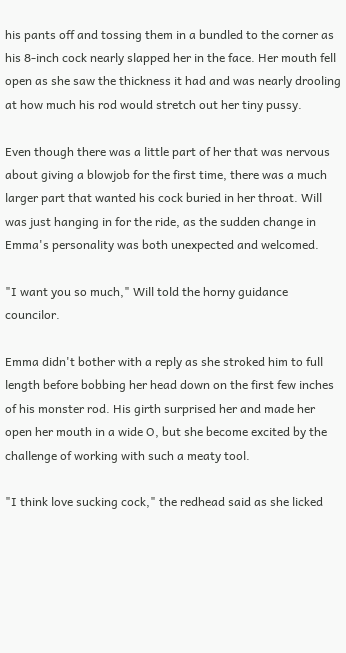his pants off and tossing them in a bundled to the corner as his 8-inch cock nearly slapped her in the face. Her mouth fell open as she saw the thickness it had and was nearly drooling at how much his rod would stretch out her tiny pussy.

Even though there was a little part of her that was nervous about giving a blowjob for the first time, there was a much larger part that wanted his cock buried in her throat. Will was just hanging in for the ride, as the sudden change in Emma's personality was both unexpected and welcomed.

"I want you so much," Will told the horny guidance councilor.

Emma didn't bother with a reply as she stroked him to full length before bobbing her head down on the first few inches of his monster rod. His girth surprised her and made her open her mouth in a wide O, but she become excited by the challenge of working with such a meaty tool.

"I think love sucking cock," the redhead said as she licked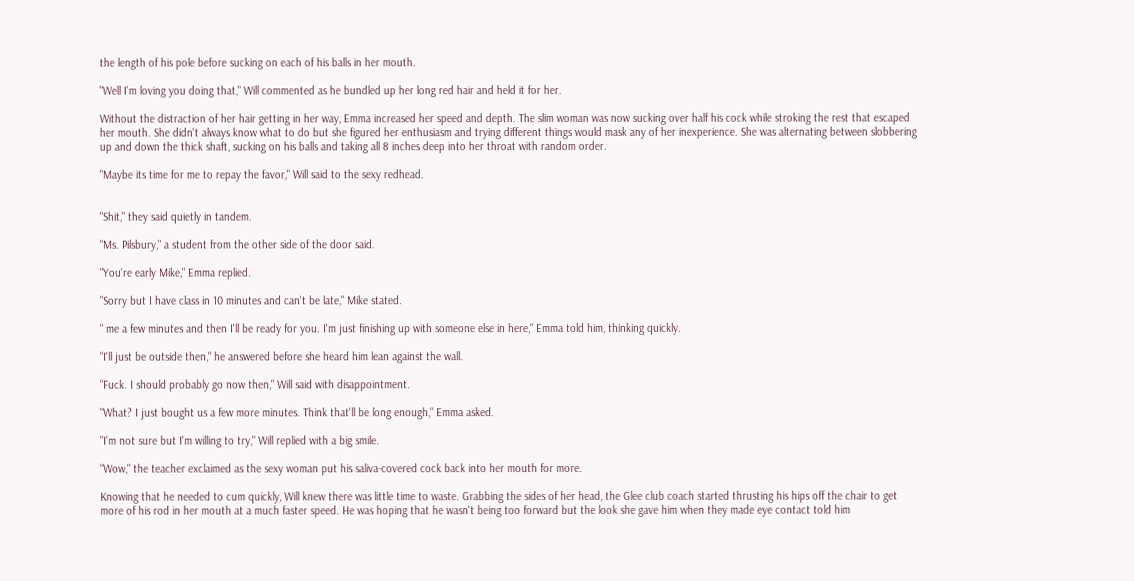the length of his pole before sucking on each of his balls in her mouth.

"Well I'm loving you doing that," Will commented as he bundled up her long red hair and held it for her.

Without the distraction of her hair getting in her way, Emma increased her speed and depth. The slim woman was now sucking over half his cock while stroking the rest that escaped her mouth. She didn't always know what to do but she figured her enthusiasm and trying different things would mask any of her inexperience. She was alternating between slobbering up and down the thick shaft, sucking on his balls and taking all 8 inches deep into her throat with random order.

"Maybe its time for me to repay the favor," Will said to the sexy redhead.


"Shit," they said quietly in tandem.

"Ms. Pilsbury," a student from the other side of the door said.

"You're early Mike," Emma replied.

"Sorry but I have class in 10 minutes and can't be late," Mike stated.

" me a few minutes and then I'll be ready for you. I'm just finishing up with someone else in here," Emma told him, thinking quickly.

"I'll just be outside then," he answered before she heard him lean against the wall.

"Fuck. I should probably go now then," Will said with disappointment.

"What? I just bought us a few more minutes. Think that'll be long enough," Emma asked.

"I'm not sure but I'm willing to try," Will replied with a big smile.

"Wow," the teacher exclaimed as the sexy woman put his saliva-covered cock back into her mouth for more.

Knowing that he needed to cum quickly, Will knew there was little time to waste. Grabbing the sides of her head, the Glee club coach started thrusting his hips off the chair to get more of his rod in her mouth at a much faster speed. He was hoping that he wasn't being too forward but the look she gave him when they made eye contact told him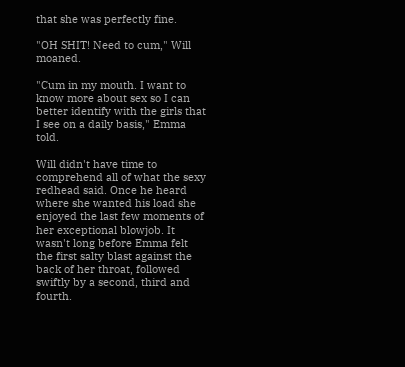that she was perfectly fine.

"OH SHIT! Need to cum," Will moaned.

"Cum in my mouth. I want to know more about sex so I can better identify with the girls that I see on a daily basis," Emma told.

Will didn't have time to comprehend all of what the sexy redhead said. Once he heard where she wanted his load she enjoyed the last few moments of her exceptional blowjob. It wasn't long before Emma felt the first salty blast against the back of her throat, followed swiftly by a second, third and fourth.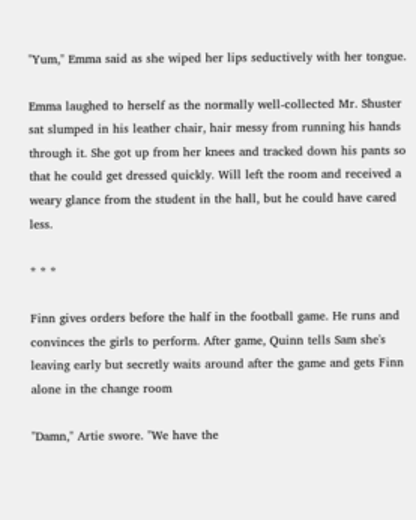"Yum," Emma said as she wiped her lips seductively with her tongue.

Emma laughed to herself as the normally well-collected Mr. Shuster sat slumped in his leather chair, hair messy from running his hands through it. She got up from her knees and tracked down his pants so that he could get dressed quickly. Will left the room and received a weary glance from the student in the hall, but he could have cared less.

* * *

Finn gives orders before the half in the football game. He runs and convinces the girls to perform. After game, Quinn tells Sam she's leaving early but secretly waits around after the game and gets Finn alone in the change room

"Damn," Artie swore. "We have the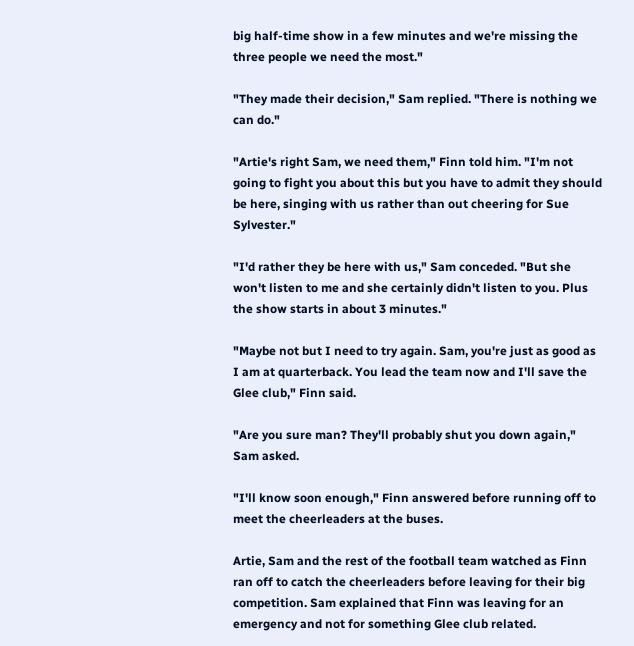big half-time show in a few minutes and we're missing the three people we need the most."

"They made their decision," Sam replied. "There is nothing we can do."

"Artie's right Sam, we need them," Finn told him. "I'm not going to fight you about this but you have to admit they should be here, singing with us rather than out cheering for Sue Sylvester."

"I'd rather they be here with us," Sam conceded. "But she won't listen to me and she certainly didn't listen to you. Plus the show starts in about 3 minutes."

"Maybe not but I need to try again. Sam, you're just as good as I am at quarterback. You lead the team now and I'll save the Glee club," Finn said.

"Are you sure man? They'll probably shut you down again," Sam asked.

"I'll know soon enough," Finn answered before running off to meet the cheerleaders at the buses.

Artie, Sam and the rest of the football team watched as Finn ran off to catch the cheerleaders before leaving for their big competition. Sam explained that Finn was leaving for an emergency and not for something Glee club related.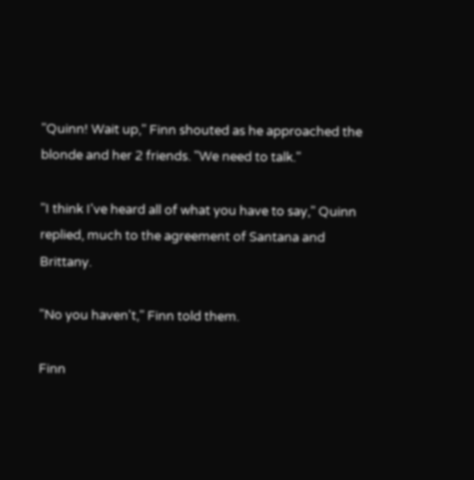"Quinn! Wait up," Finn shouted as he approached the blonde and her 2 friends. "We need to talk."

"I think I've heard all of what you have to say," Quinn replied, much to the agreement of Santana and Brittany.

"No you haven't," Finn told them.

Finn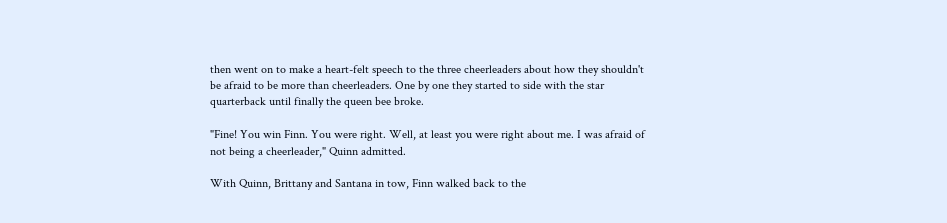then went on to make a heart-felt speech to the three cheerleaders about how they shouldn't be afraid to be more than cheerleaders. One by one they started to side with the star quarterback until finally the queen bee broke.

"Fine! You win Finn. You were right. Well, at least you were right about me. I was afraid of not being a cheerleader," Quinn admitted.

With Quinn, Brittany and Santana in tow, Finn walked back to the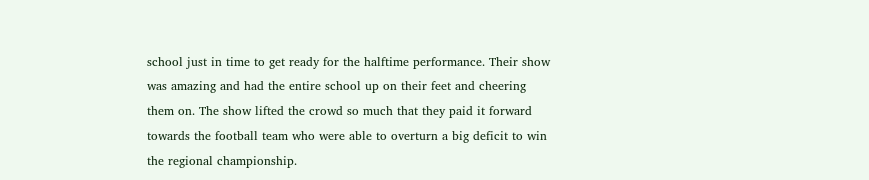school just in time to get ready for the halftime performance. Their show was amazing and had the entire school up on their feet and cheering them on. The show lifted the crowd so much that they paid it forward towards the football team who were able to overturn a big deficit to win the regional championship.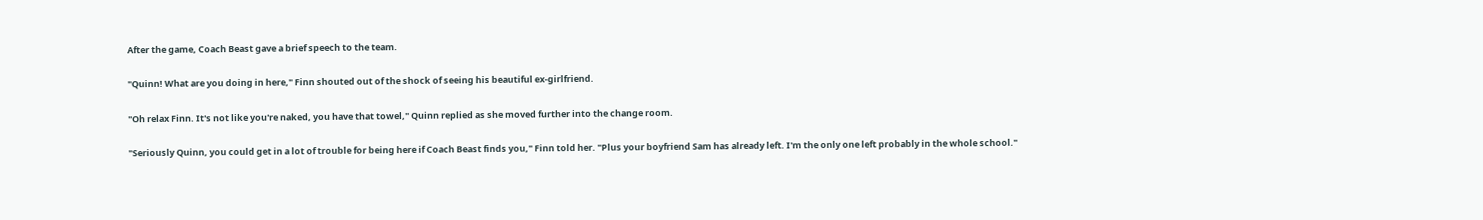After the game, Coach Beast gave a brief speech to the team.

"Quinn! What are you doing in here," Finn shouted out of the shock of seeing his beautiful ex-girlfriend.

"Oh relax Finn. It's not like you're naked, you have that towel," Quinn replied as she moved further into the change room.

"Seriously Quinn, you could get in a lot of trouble for being here if Coach Beast finds you," Finn told her. "Plus your boyfriend Sam has already left. I'm the only one left probably in the whole school."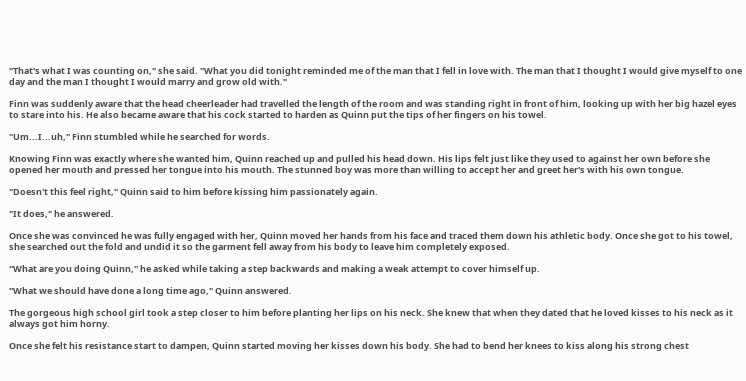"That's what I was counting on," she said. "What you did tonight reminded me of the man that I fell in love with. The man that I thought I would give myself to one day and the man I thought I would marry and grow old with."

Finn was suddenly aware that the head cheerleader had travelled the length of the room and was standing right in front of him, looking up with her big hazel eyes to stare into his. He also became aware that his cock started to harden as Quinn put the tips of her fingers on his towel.

"Um...I...uh," Finn stumbled while he searched for words.

Knowing Finn was exactly where she wanted him, Quinn reached up and pulled his head down. His lips felt just like they used to against her own before she opened her mouth and pressed her tongue into his mouth. The stunned boy was more than willing to accept her and greet her's with his own tongue.

"Doesn't this feel right," Quinn said to him before kissing him passionately again.

"It does," he answered.

Once she was convinced he was fully engaged with her, Quinn moved her hands from his face and traced them down his athletic body. Once she got to his towel, she searched out the fold and undid it so the garment fell away from his body to leave him completely exposed.

"What are you doing Quinn," he asked while taking a step backwards and making a weak attempt to cover himself up.

"What we should have done a long time ago," Quinn answered.

The gorgeous high school girl took a step closer to him before planting her lips on his neck. She knew that when they dated that he loved kisses to his neck as it always got him horny.

Once she felt his resistance start to dampen, Quinn started moving her kisses down his body. She had to bend her knees to kiss along his strong chest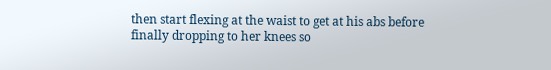then start flexing at the waist to get at his abs before finally dropping to her knees so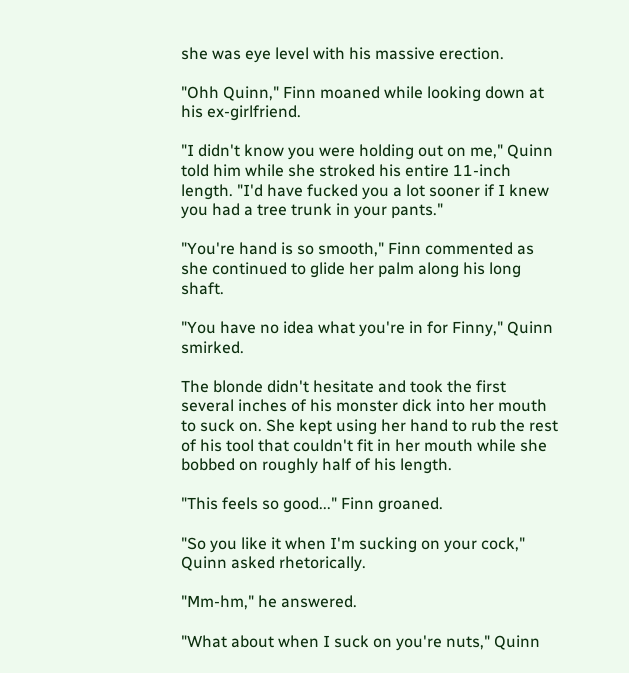she was eye level with his massive erection.

"Ohh Quinn," Finn moaned while looking down at his ex-girlfriend.

"I didn't know you were holding out on me," Quinn told him while she stroked his entire 11-inch length. "I'd have fucked you a lot sooner if I knew you had a tree trunk in your pants."

"You're hand is so smooth," Finn commented as she continued to glide her palm along his long shaft.

"You have no idea what you're in for Finny," Quinn smirked.

The blonde didn't hesitate and took the first several inches of his monster dick into her mouth to suck on. She kept using her hand to rub the rest of his tool that couldn't fit in her mouth while she bobbed on roughly half of his length.

"This feels so good..." Finn groaned.

"So you like it when I'm sucking on your cock," Quinn asked rhetorically.

"Mm-hm," he answered.

"What about when I suck on you're nuts," Quinn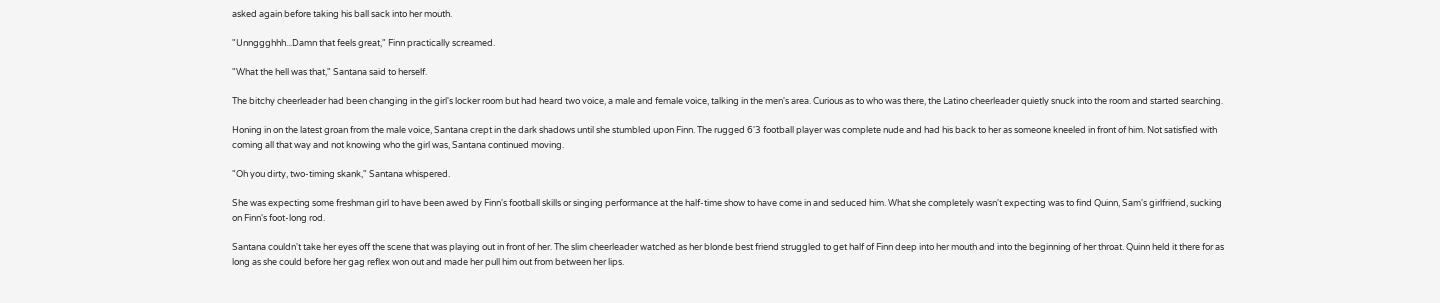asked again before taking his ball sack into her mouth.

"Unnggghhh...Damn that feels great," Finn practically screamed.

"What the hell was that," Santana said to herself.

The bitchy cheerleader had been changing in the girl's locker room but had heard two voice, a male and female voice, talking in the men's area. Curious as to who was there, the Latino cheerleader quietly snuck into the room and started searching.

Honing in on the latest groan from the male voice, Santana crept in the dark shadows until she stumbled upon Finn. The rugged 6'3 football player was complete nude and had his back to her as someone kneeled in front of him. Not satisfied with coming all that way and not knowing who the girl was, Santana continued moving.

"Oh you dirty, two-timing skank," Santana whispered.

She was expecting some freshman girl to have been awed by Finn's football skills or singing performance at the half-time show to have come in and seduced him. What she completely wasn't expecting was to find Quinn, Sam's girlfriend, sucking on Finn's foot-long rod.

Santana couldn't take her eyes off the scene that was playing out in front of her. The slim cheerleader watched as her blonde best friend struggled to get half of Finn deep into her mouth and into the beginning of her throat. Quinn held it there for as long as she could before her gag reflex won out and made her pull him out from between her lips.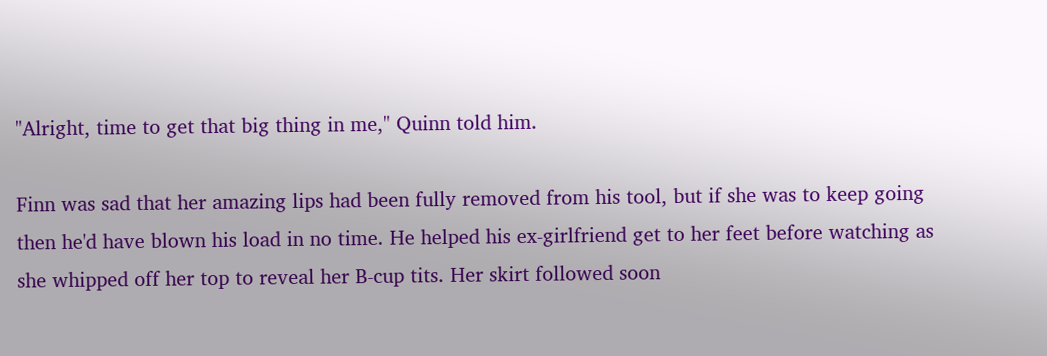"Alright, time to get that big thing in me," Quinn told him.

Finn was sad that her amazing lips had been fully removed from his tool, but if she was to keep going then he'd have blown his load in no time. He helped his ex-girlfriend get to her feet before watching as she whipped off her top to reveal her B-cup tits. Her skirt followed soon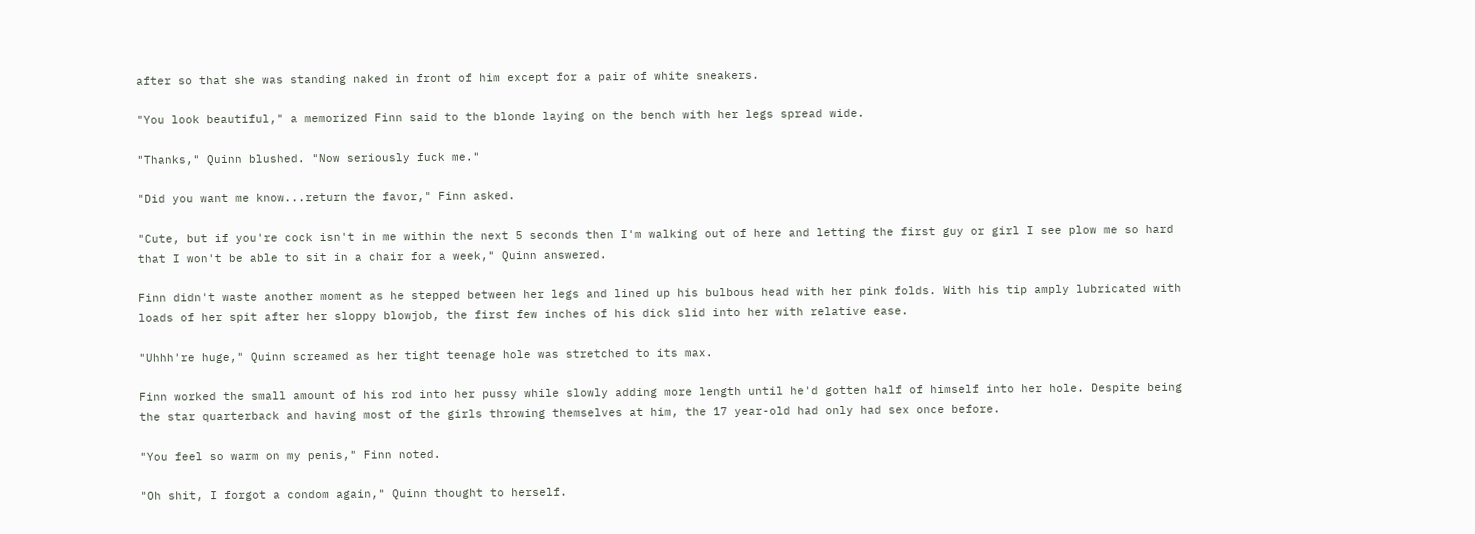after so that she was standing naked in front of him except for a pair of white sneakers.

"You look beautiful," a memorized Finn said to the blonde laying on the bench with her legs spread wide.

"Thanks," Quinn blushed. "Now seriously fuck me."

"Did you want me know...return the favor," Finn asked.

"Cute, but if you're cock isn't in me within the next 5 seconds then I'm walking out of here and letting the first guy or girl I see plow me so hard that I won't be able to sit in a chair for a week," Quinn answered.

Finn didn't waste another moment as he stepped between her legs and lined up his bulbous head with her pink folds. With his tip amply lubricated with loads of her spit after her sloppy blowjob, the first few inches of his dick slid into her with relative ease.

"Uhhh're huge," Quinn screamed as her tight teenage hole was stretched to its max.

Finn worked the small amount of his rod into her pussy while slowly adding more length until he'd gotten half of himself into her hole. Despite being the star quarterback and having most of the girls throwing themselves at him, the 17 year-old had only had sex once before.

"You feel so warm on my penis," Finn noted.

"Oh shit, I forgot a condom again," Quinn thought to herself.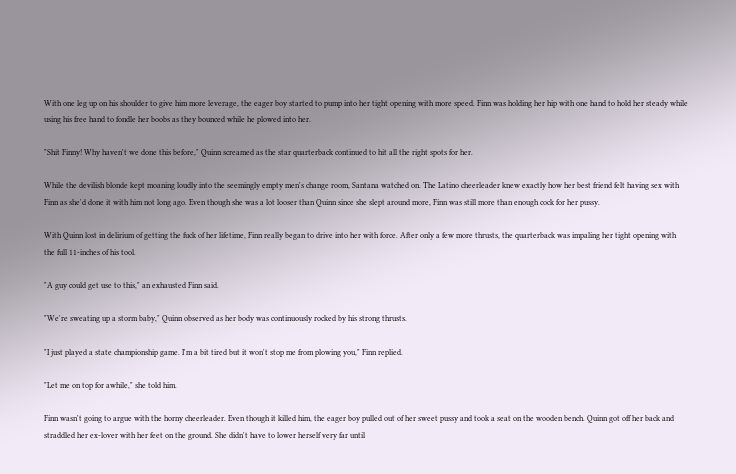With one leg up on his shoulder to give him more leverage, the eager boy started to pump into her tight opening with more speed. Finn was holding her hip with one hand to hold her steady while using his free hand to fondle her boobs as they bounced while he plowed into her.

"Shit Finny! Why haven't we done this before," Quinn screamed as the star quarterback continued to hit all the right spots for her.

While the devilish blonde kept moaning loudly into the seemingly empty men's change room, Santana watched on. The Latino cheerleader knew exactly how her best friend felt having sex with Finn as she'd done it with him not long ago. Even though she was a lot looser than Quinn since she slept around more, Finn was still more than enough cock for her pussy.

With Quinn lost in delirium of getting the fuck of her lifetime, Finn really began to drive into her with force. After only a few more thrusts, the quarterback was impaling her tight opening with the full 11-inches of his tool.

"A guy could get use to this," an exhausted Finn said.

"We're sweating up a storm baby," Quinn observed as her body was continuously rocked by his strong thrusts.

"I just played a state championship game. I'm a bit tired but it won't stop me from plowing you," Finn replied.

"Let me on top for awhile," she told him.

Finn wasn't going to argue with the horny cheerleader. Even though it killed him, the eager boy pulled out of her sweet pussy and took a seat on the wooden bench. Quinn got off her back and straddled her ex-lover with her feet on the ground. She didn't have to lower herself very far until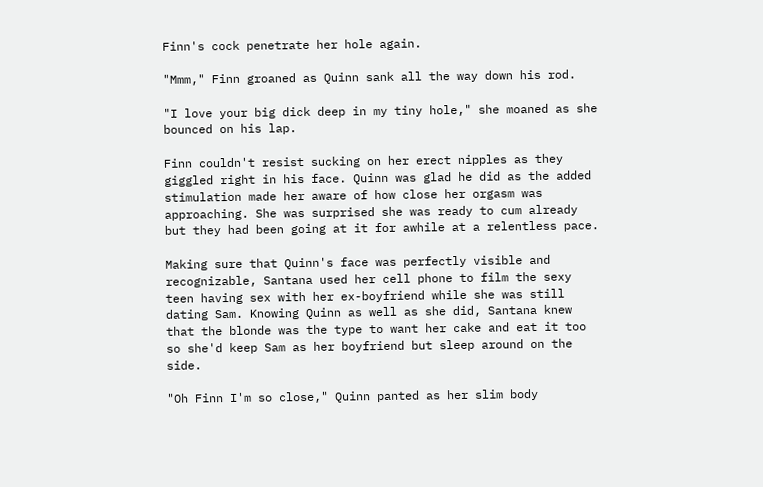Finn's cock penetrate her hole again.

"Mmm," Finn groaned as Quinn sank all the way down his rod.

"I love your big dick deep in my tiny hole," she moaned as she bounced on his lap.

Finn couldn't resist sucking on her erect nipples as they giggled right in his face. Quinn was glad he did as the added stimulation made her aware of how close her orgasm was approaching. She was surprised she was ready to cum already but they had been going at it for awhile at a relentless pace.

Making sure that Quinn's face was perfectly visible and recognizable, Santana used her cell phone to film the sexy teen having sex with her ex-boyfriend while she was still dating Sam. Knowing Quinn as well as she did, Santana knew that the blonde was the type to want her cake and eat it too so she'd keep Sam as her boyfriend but sleep around on the side.

"Oh Finn I'm so close," Quinn panted as her slim body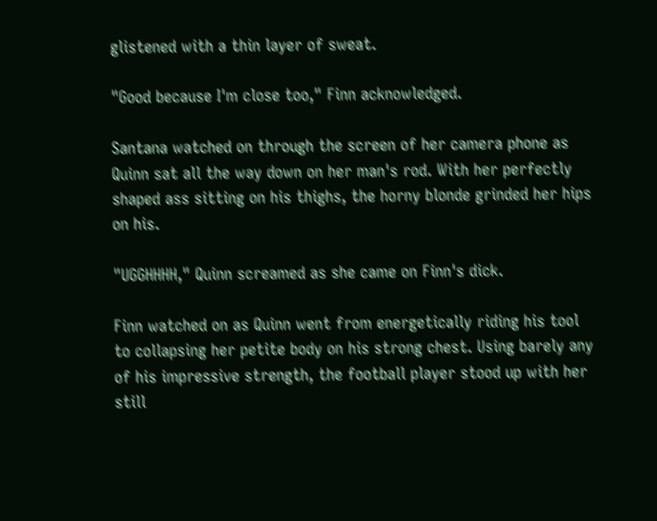glistened with a thin layer of sweat.

"Good because I'm close too," Finn acknowledged.

Santana watched on through the screen of her camera phone as Quinn sat all the way down on her man's rod. With her perfectly shaped ass sitting on his thighs, the horny blonde grinded her hips on his.

"UGGHHHH," Quinn screamed as she came on Finn's dick.

Finn watched on as Quinn went from energetically riding his tool to collapsing her petite body on his strong chest. Using barely any of his impressive strength, the football player stood up with her still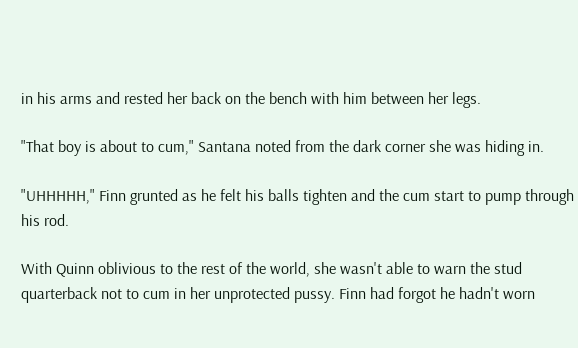in his arms and rested her back on the bench with him between her legs.

"That boy is about to cum," Santana noted from the dark corner she was hiding in.

"UHHHHH," Finn grunted as he felt his balls tighten and the cum start to pump through his rod.

With Quinn oblivious to the rest of the world, she wasn't able to warn the stud quarterback not to cum in her unprotected pussy. Finn had forgot he hadn't worn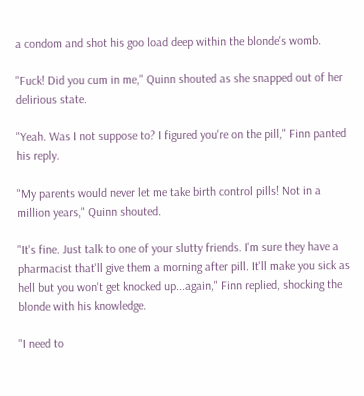a condom and shot his goo load deep within the blonde's womb.

"Fuck! Did you cum in me," Quinn shouted as she snapped out of her delirious state.

"Yeah. Was I not suppose to? I figured you're on the pill," Finn panted his reply.

"My parents would never let me take birth control pills! Not in a million years," Quinn shouted.

"It's fine. Just talk to one of your slutty friends. I'm sure they have a pharmacist that'll give them a morning after pill. It'll make you sick as hell but you won't get knocked up...again," Finn replied, shocking the blonde with his knowledge.

"I need to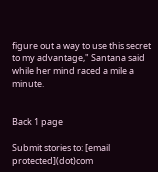figure out a way to use this secret to my advantage," Santana said while her mind raced a mile a minute.


Back 1 page

Submit stories to: [email protected](dot)com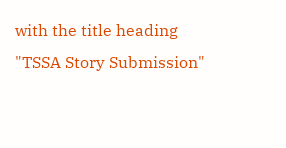with the title heading "TSSA Story Submission"